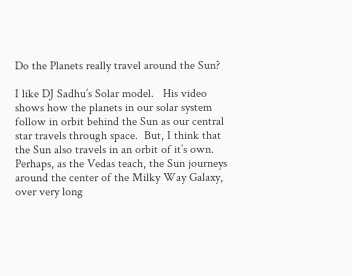Do the Planets really travel around the Sun?

I like DJ Sadhu’s Solar model.   His video shows how the planets in our solar system follow in orbit behind the Sun as our central star travels through space.  But, I think that the Sun also travels in an orbit of it’s own.  Perhaps, as the Vedas teach, the Sun journeys around the center of the Milky Way Galaxy, over very long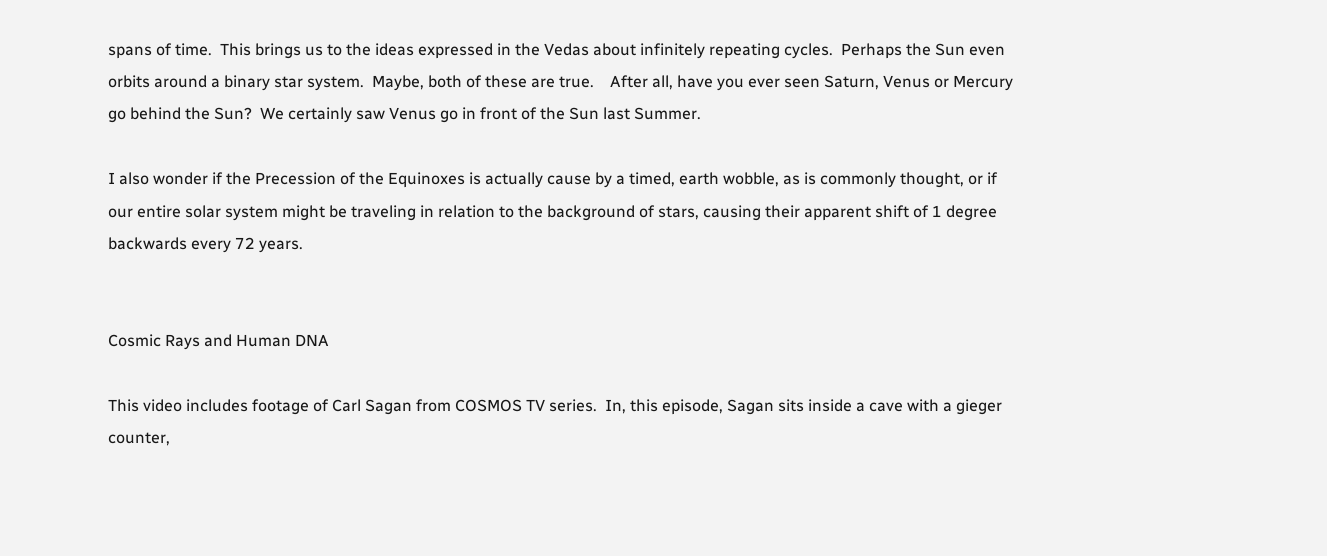spans of time.  This brings us to the ideas expressed in the Vedas about infinitely repeating cycles.  Perhaps the Sun even orbits around a binary star system.  Maybe, both of these are true.    After all, have you ever seen Saturn, Venus or Mercury go behind the Sun?  We certainly saw Venus go in front of the Sun last Summer.

I also wonder if the Precession of the Equinoxes is actually cause by a timed, earth wobble, as is commonly thought, or if our entire solar system might be traveling in relation to the background of stars, causing their apparent shift of 1 degree backwards every 72 years.


Cosmic Rays and Human DNA

This video includes footage of Carl Sagan from COSMOS TV series.  In, this episode, Sagan sits inside a cave with a gieger counter,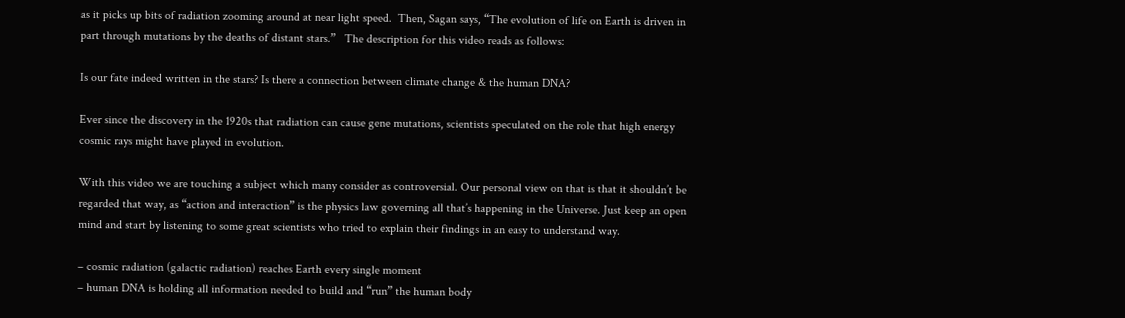as it picks up bits of radiation zooming around at near light speed.  Then, Sagan says, “The evolution of life on Earth is driven in part through mutations by the deaths of distant stars.”   The description for this video reads as follows:

Is our fate indeed written in the stars? Is there a connection between climate change & the human DNA?

Ever since the discovery in the 1920s that radiation can cause gene mutations, scientists speculated on the role that high energy cosmic rays might have played in evolution.

With this video we are touching a subject which many consider as controversial. Our personal view on that is that it shouldn’t be regarded that way, as “action and interaction” is the physics law governing all that’s happening in the Universe. Just keep an open mind and start by listening to some great scientists who tried to explain their findings in an easy to understand way.

– cosmic radiation (galactic radiation) reaches Earth every single moment
– human DNA is holding all information needed to build and “run” the human body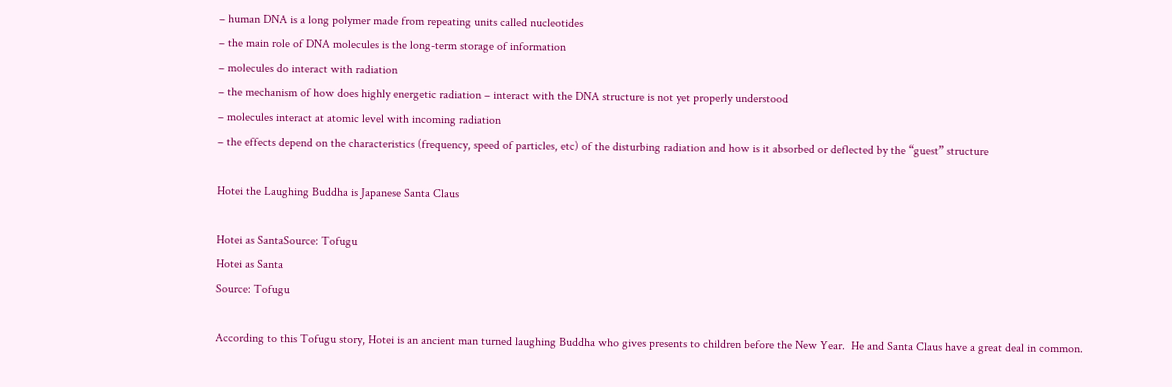– human DNA is a long polymer made from repeating units called nucleotides
– the main role of DNA molecules is the long-term storage of information
– molecules do interact with radiation
– the mechanism of how does highly energetic radiation – interact with the DNA structure is not yet properly understood
– molecules interact at atomic level with incoming radiation
– the effects depend on the characteristics (frequency, speed of particles, etc) of the disturbing radiation and how is it absorbed or deflected by the “guest” structure

Hotei the Laughing Buddha is Japanese Santa Claus

Hotei as SantaSource: Tofugu
Hotei as Santa
Source: Tofugu

According to this Tofugu story, Hotei is an ancient man turned laughing Buddha who gives presents to children before the New Year.  He and Santa Claus have a great deal in common.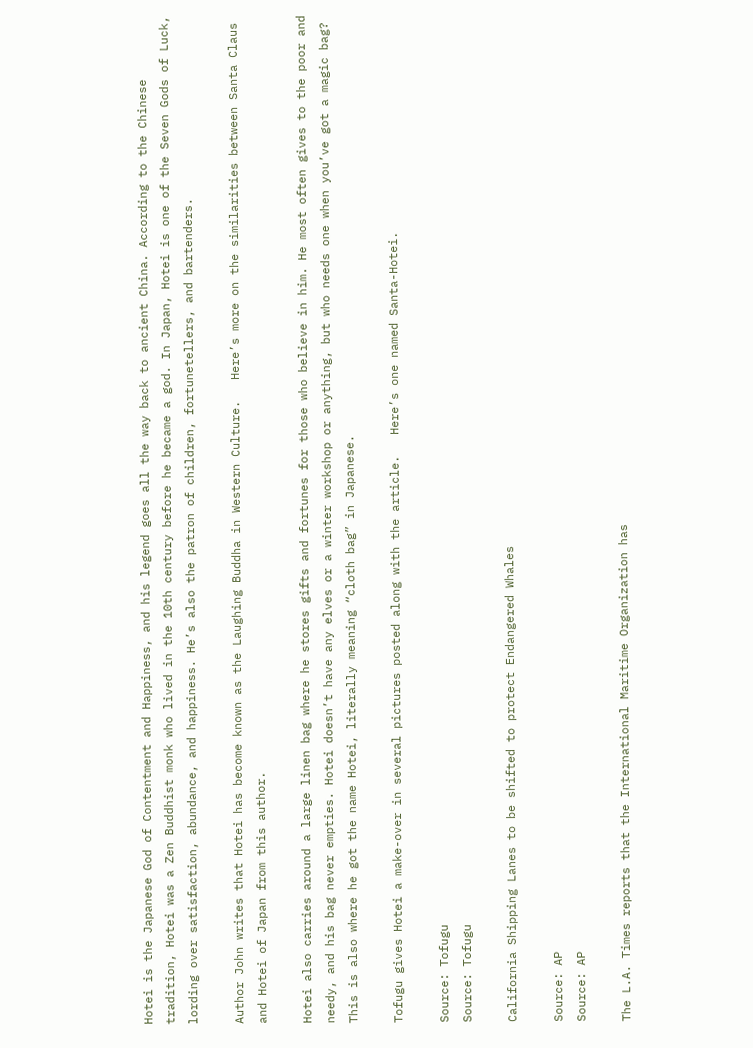Hotei is the Japanese God of Contentment and Happiness, and his legend goes all the way back to ancient China. According to the Chinese tradition, Hotei was a Zen Buddhist monk who lived in the 10th century before he became a god. In Japan, Hotei is one of the Seven Gods of Luck, lording over satisfaction, abundance, and happiness. He’s also the patron of children, fortunetellers, and bartenders.

Author John writes that Hotei has become known as the Laughing Buddha in Western Culture.   Here’s more on the similarities between Santa Claus and Hotei of Japan from this author.

Hotei also carries around a large linen bag where he stores gifts and fortunes for those who believe in him. He most often gives to the poor and needy, and his bag never empties. Hotei doesn’t have any elves or a winter workshop or anything, but who needs one when you’ve got a magic bag? This is also where he got the name Hotei, literally meaning “cloth bag” in Japanese.

Tofugu gives Hotei a make-over in several pictures posted along with the article.   Here’s one named Santa-Hotei.

Source: Tofugu
Source: Tofugu

California Shipping Lanes to be shifted to protect Endangered Whales

Source: AP
Source: AP

The L.A. Times reports that the International Maritime Organization has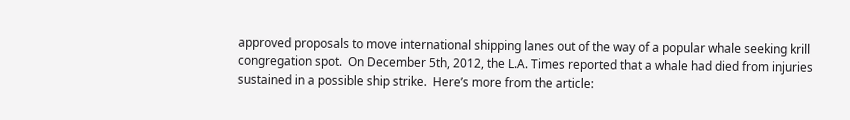approved proposals to move international shipping lanes out of the way of a popular whale seeking krill congregation spot.  On December 5th, 2012, the L.A. Times reported that a whale had died from injuries sustained in a possible ship strike.  Here’s more from the article: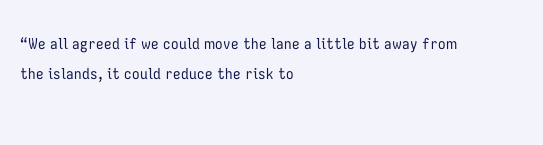“We all agreed if we could move the lane a little bit away from the islands, it could reduce the risk to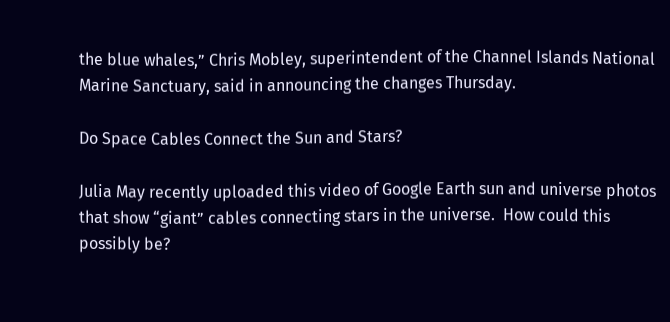the blue whales,” Chris Mobley, superintendent of the Channel Islands National Marine Sanctuary, said in announcing the changes Thursday.

Do Space Cables Connect the Sun and Stars?

Julia May recently uploaded this video of Google Earth sun and universe photos that show “giant” cables connecting stars in the universe.  How could this possibly be?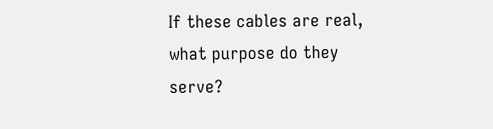If these cables are real, what purpose do they serve?